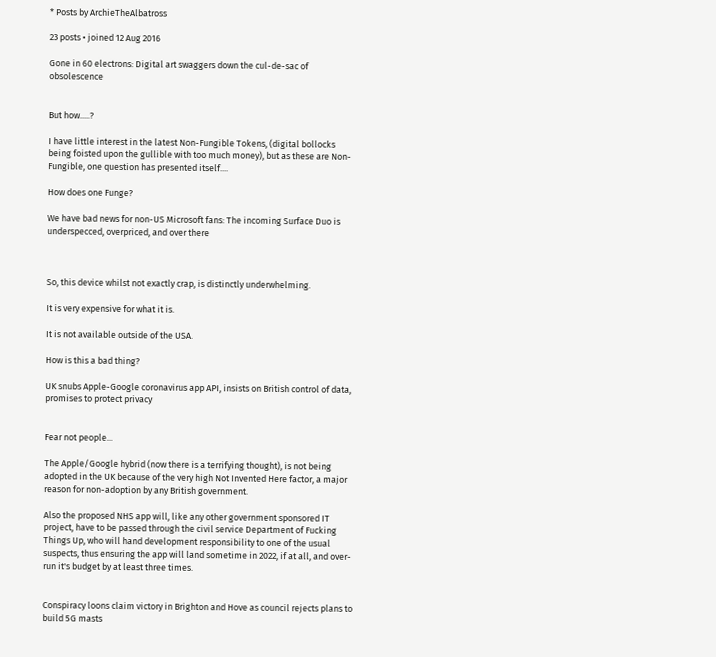* Posts by ArchieTheAlbatross

23 posts • joined 12 Aug 2016

Gone in 60 electrons: Digital art swaggers down the cul-de-sac of obsolescence


But how.....?

I have little interest in the latest Non-Fungible Tokens, (digital bollocks being foisted upon the gullible with too much money), but as these are Non-Fungible, one question has presented itself....

How does one Funge?

We have bad news for non-US Microsoft fans: The incoming Surface Duo is underspecced, overpriced, and over there



So, this device whilst not exactly crap, is distinctly underwhelming.

It is very expensive for what it is.

It is not available outside of the USA.

How is this a bad thing?

UK snubs Apple-Google coronavirus app API, insists on British control of data, promises to protect privacy


Fear not people...

The Apple/Google hybrid (now there is a terrifying thought), is not being adopted in the UK because of the very high Not Invented Here factor, a major reason for non-adoption by any British government.

Also the proposed NHS app will, like any other government sponsored IT project, have to be passed through the civil service Department of Fucking Things Up, who will hand development responsibility to one of the usual suspects, thus ensuring the app will land sometime in 2022, if at all, and over-run it's budget by at least three times.


Conspiracy loons claim victory in Brighton and Hove as council rejects plans to build 5G masts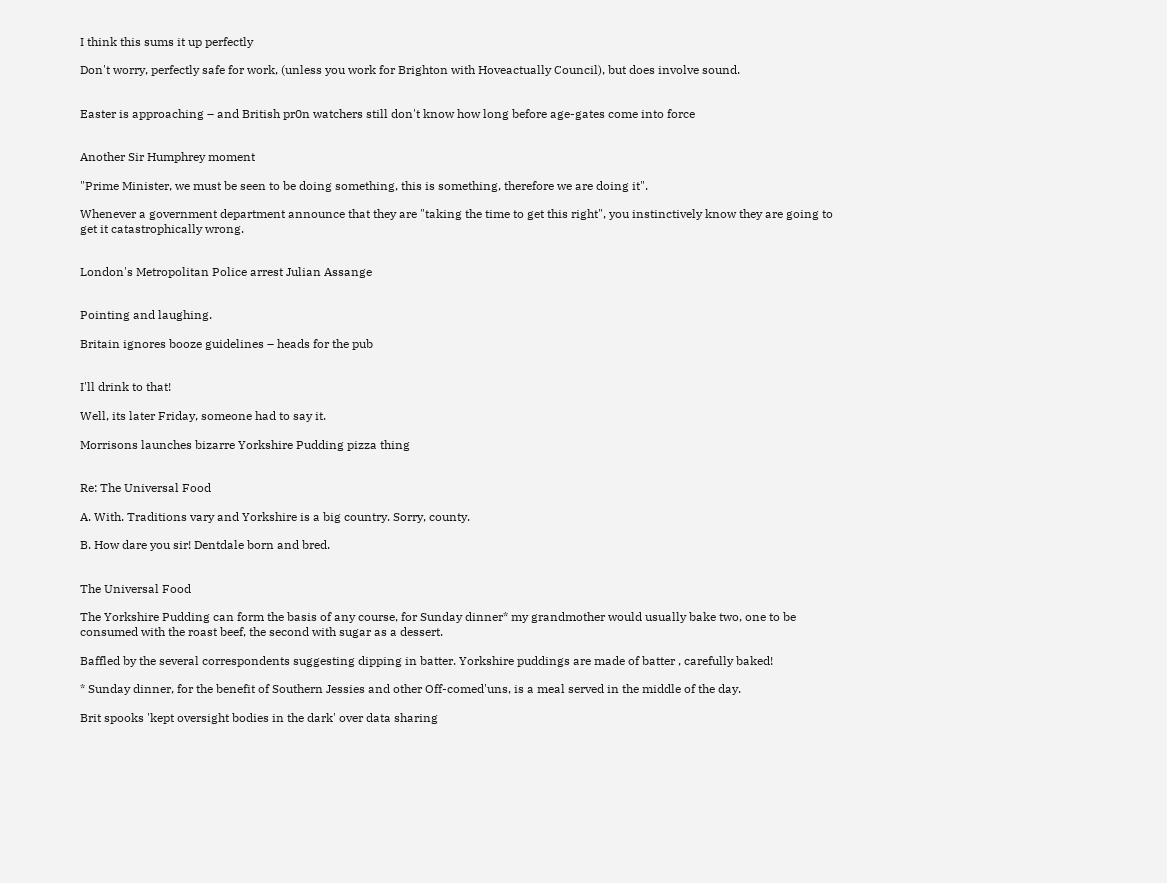I think this sums it up perfectly

Don't worry, perfectly safe for work, (unless you work for Brighton with Hoveactually Council), but does involve sound.


Easter is approaching – and British pr0n watchers still don't know how long before age-gates come into force


Another Sir Humphrey moment

"Prime Minister, we must be seen to be doing something, this is something, therefore we are doing it".

Whenever a government department announce that they are "taking the time to get this right", you instinctively know they are going to get it catastrophically wrong.


London's Metropolitan Police arrest Julian Assange


Pointing and laughing.

Britain ignores booze guidelines – heads for the pub


I'll drink to that!

Well, its later Friday, someone had to say it.

Morrisons launches bizarre Yorkshire Pudding pizza thing


Re: The Universal Food

A. With. Traditions vary and Yorkshire is a big country. Sorry, county.

B. How dare you sir! Dentdale born and bred.


The Universal Food

The Yorkshire Pudding can form the basis of any course, for Sunday dinner* my grandmother would usually bake two, one to be consumed with the roast beef, the second with sugar as a dessert.

Baffled by the several correspondents suggesting dipping in batter. Yorkshire puddings are made of batter , carefully baked!

* Sunday dinner, for the benefit of Southern Jessies and other Off-comed'uns, is a meal served in the middle of the day.

Brit spooks 'kept oversight bodies in the dark' over data sharing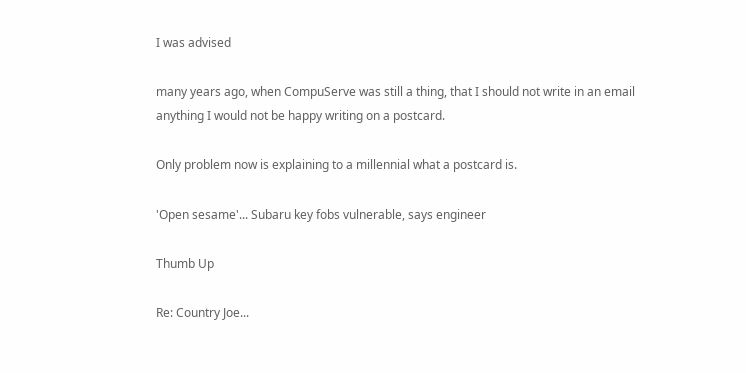I was advised

many years ago, when CompuServe was still a thing, that I should not write in an email anything I would not be happy writing on a postcard.

Only problem now is explaining to a millennial what a postcard is.

'Open sesame'... Subaru key fobs vulnerable, says engineer

Thumb Up

Re: Country Joe...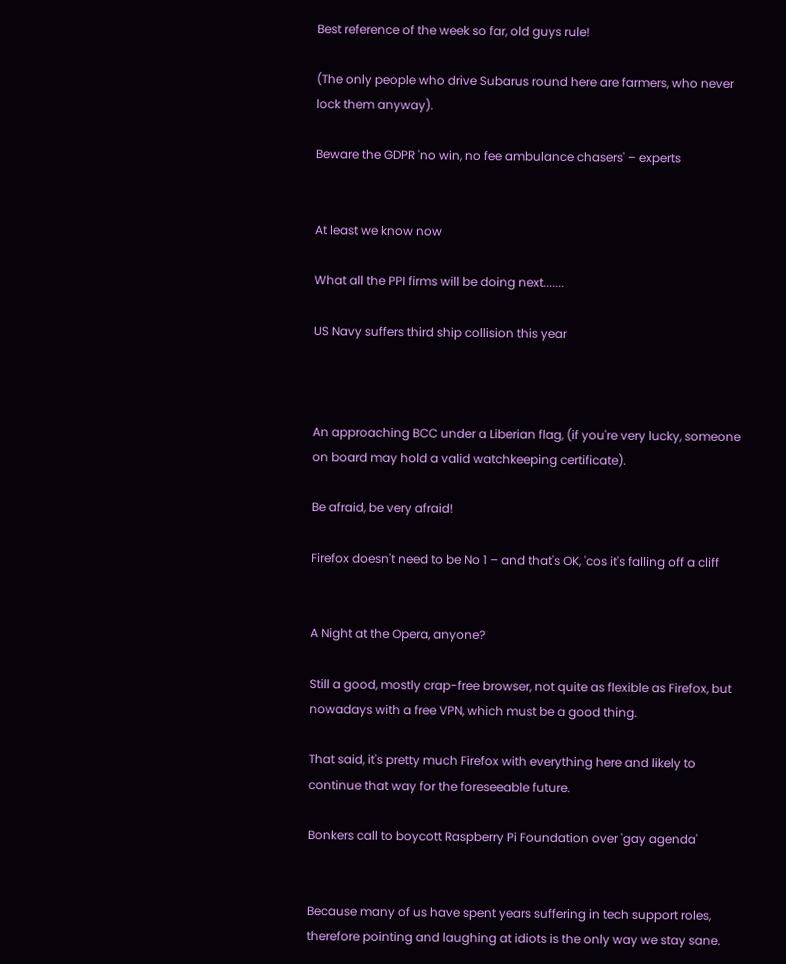Best reference of the week so far, old guys rule!

(The only people who drive Subarus round here are farmers, who never lock them anyway).

Beware the GDPR 'no win, no fee ambulance chasers' – experts


At least we know now

What all the PPI firms will be doing next.......

US Navy suffers third ship collision this year



An approaching BCC under a Liberian flag, (if you're very lucky, someone on board may hold a valid watchkeeping certificate).

Be afraid, be very afraid!

Firefox doesn't need to be No 1 – and that's OK, 'cos it's falling off a cliff


A Night at the Opera, anyone?

Still a good, mostly crap-free browser, not quite as flexible as Firefox, but nowadays with a free VPN, which must be a good thing.

That said, it's pretty much Firefox with everything here and likely to continue that way for the foreseeable future.

Bonkers call to boycott Raspberry Pi Foundation over 'gay agenda'


Because many of us have spent years suffering in tech support roles, therefore pointing and laughing at idiots is the only way we stay sane.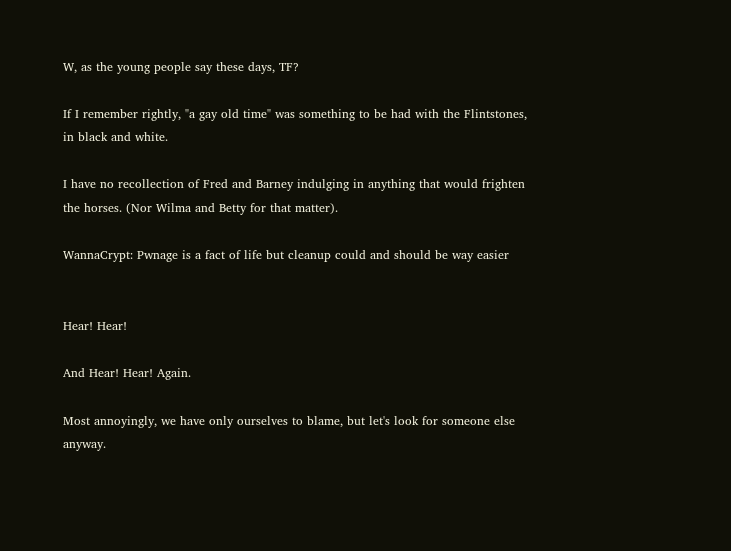W, as the young people say these days, TF?

If I remember rightly, "a gay old time" was something to be had with the Flintstones, in black and white.

I have no recollection of Fred and Barney indulging in anything that would frighten the horses. (Nor Wilma and Betty for that matter).

WannaCrypt: Pwnage is a fact of life but cleanup could and should be way easier


Hear! Hear!

And Hear! Hear! Again.

Most annoyingly, we have only ourselves to blame, but let's look for someone else anyway.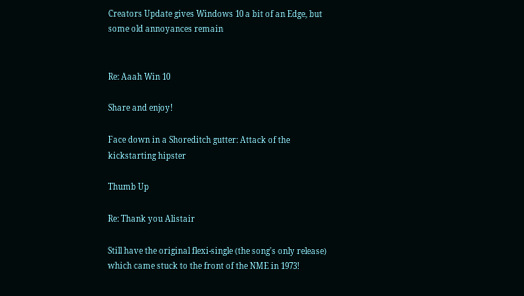Creators Update gives Windows 10 a bit of an Edge, but some old annoyances remain


Re: Aaah Win 10

Share and enjoy!

Face down in a Shoreditch gutter: Attack of the kickstarting hipster

Thumb Up

Re: Thank you Alistair

Still have the original flexi-single (the song's only release) which came stuck to the front of the NME in 1973!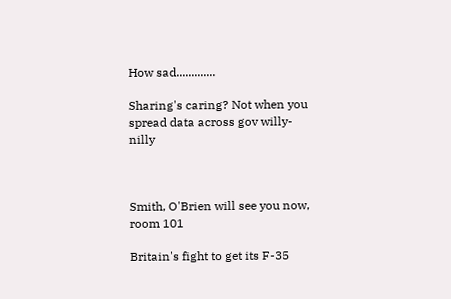How sad.............

Sharing's caring? Not when you spread data across gov willy-nilly



Smith, O'Brien will see you now, room 101

Britain's fight to get its F-35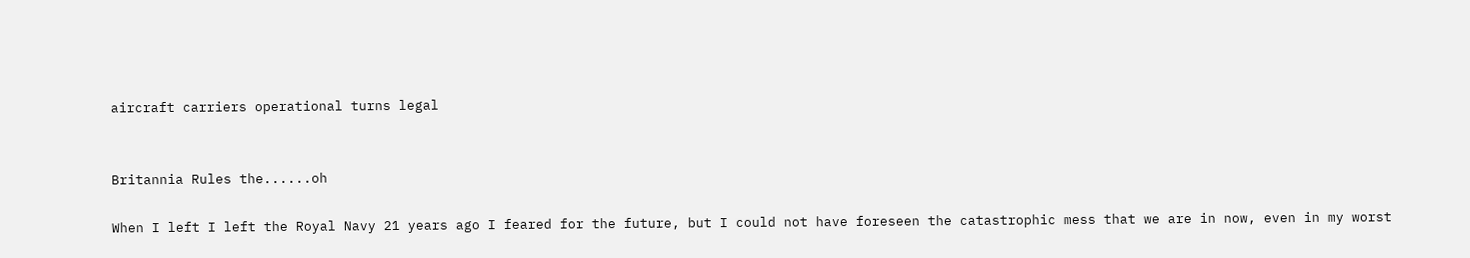aircraft carriers operational turns legal


Britannia Rules the......oh

When I left I left the Royal Navy 21 years ago I feared for the future, but I could not have foreseen the catastrophic mess that we are in now, even in my worst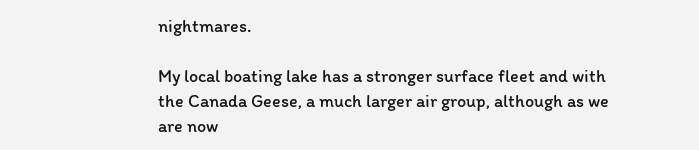nightmares.

My local boating lake has a stronger surface fleet and with the Canada Geese, a much larger air group, although as we are now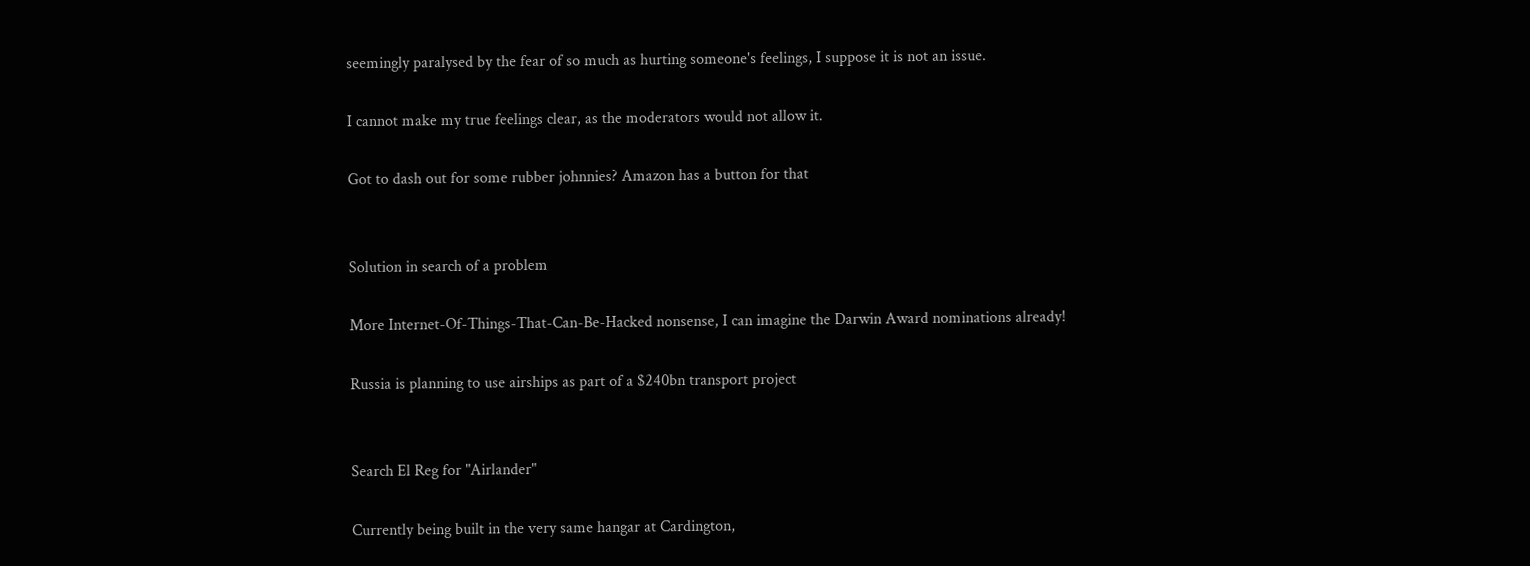seemingly paralysed by the fear of so much as hurting someone's feelings, I suppose it is not an issue.

I cannot make my true feelings clear, as the moderators would not allow it.

Got to dash out for some rubber johnnies? Amazon has a button for that


Solution in search of a problem

More Internet-Of-Things-That-Can-Be-Hacked nonsense, I can imagine the Darwin Award nominations already!

Russia is planning to use airships as part of a $240bn transport project


Search El Reg for "Airlander"

Currently being built in the very same hangar at Cardington,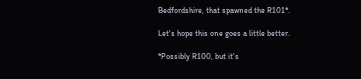Bedfordshire, that spawned the R101*.

Let's hope this one goes a little better.

*Possibly R100, but it's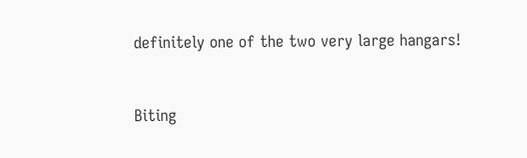definitely one of the two very large hangars!


Biting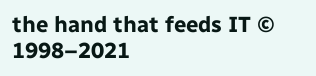the hand that feeds IT © 1998–2021